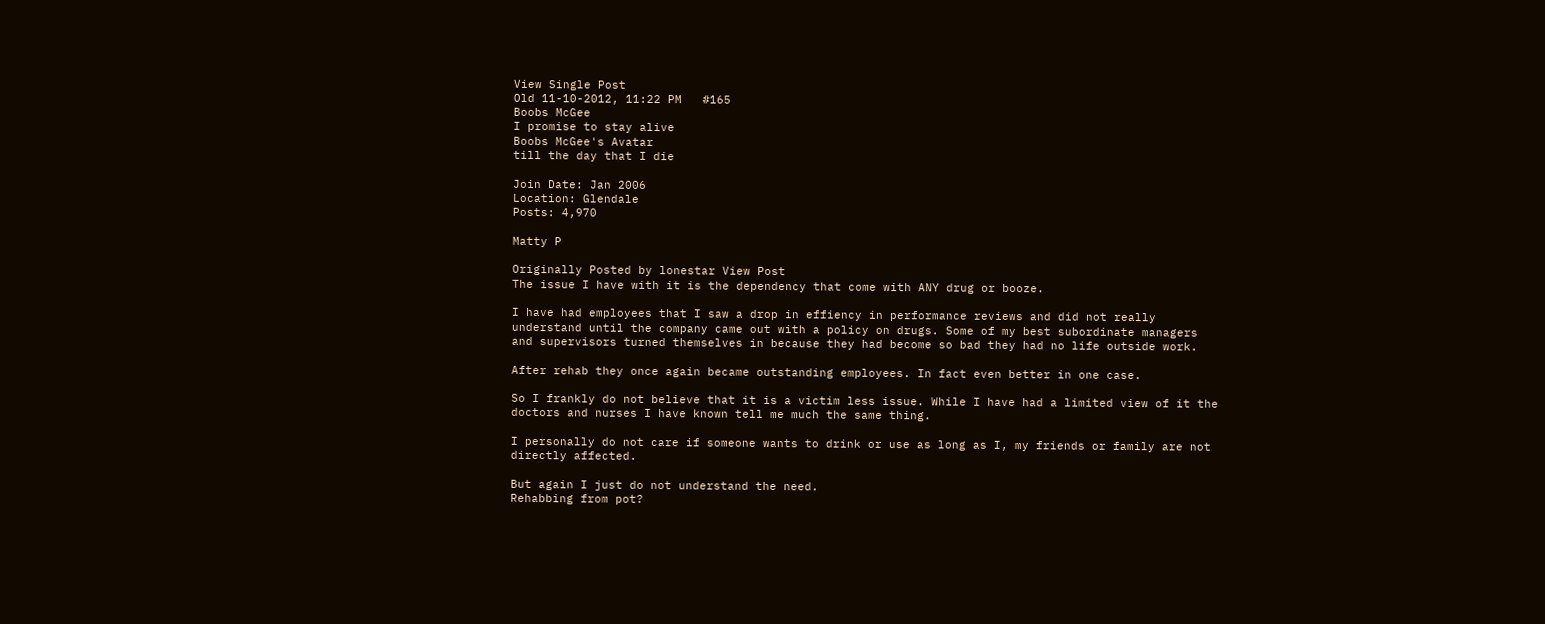View Single Post
Old 11-10-2012, 11:22 PM   #165
Boobs McGee
I promise to stay alive
Boobs McGee's Avatar
till the day that I die

Join Date: Jan 2006
Location: Glendale
Posts: 4,970

Matty P

Originally Posted by lonestar View Post
The issue I have with it is the dependency that come with ANY drug or booze.

I have had employees that I saw a drop in effiency in performance reviews and did not really understand until the company came out with a policy on drugs. Some of my best subordinate managers and supervisors turned themselves in because they had become so bad they had no life outside work.

After rehab they once again became outstanding employees. In fact even better in one case.

So I frankly do not believe that it is a victim less issue. While I have had a limited view of it the doctors and nurses I have known tell me much the same thing.

I personally do not care if someone wants to drink or use as long as I, my friends or family are not directly affected.

But again I just do not understand the need.
Rehabbing from pot?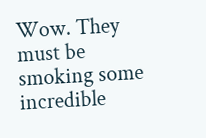Wow. They must be smoking some incredible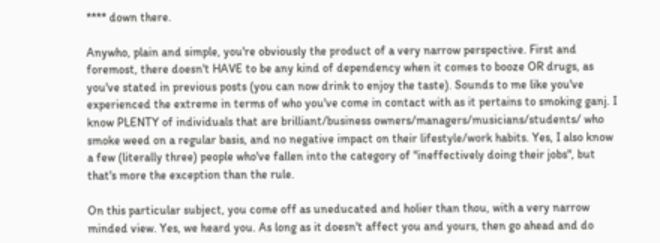**** down there.

Anywho, plain and simple, you're obviously the product of a very narrow perspective. First and foremost, there doesn't HAVE to be any kind of dependency when it comes to booze OR drugs, as you've stated in previous posts (you can now drink to enjoy the taste). Sounds to me like you've experienced the extreme in terms of who you've come in contact with as it pertains to smoking ganj. I know PLENTY of individuals that are brilliant/business owners/managers/musicians/students/ who smoke weed on a regular basis, and no negative impact on their lifestyle/work habits. Yes, I also know a few (literally three) people who've fallen into the category of "ineffectively doing their jobs", but that's more the exception than the rule.

On this particular subject, you come off as uneducated and holier than thou, with a very narrow minded view. Yes, we heard you. As long as it doesn't affect you and yours, then go ahead and do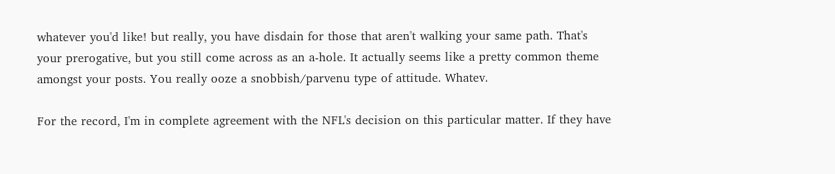whatever you'd like! but really, you have disdain for those that aren't walking your same path. That's your prerogative, but you still come across as an a-hole. It actually seems like a pretty common theme amongst your posts. You really ooze a snobbish/parvenu type of attitude. Whatev.

For the record, I'm in complete agreement with the NFL's decision on this particular matter. If they have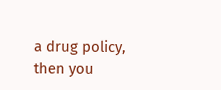a drug policy, then you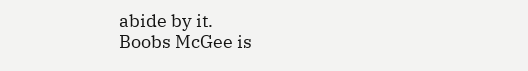abide by it.
Boobs McGee is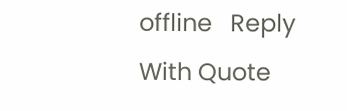offline   Reply With Quote